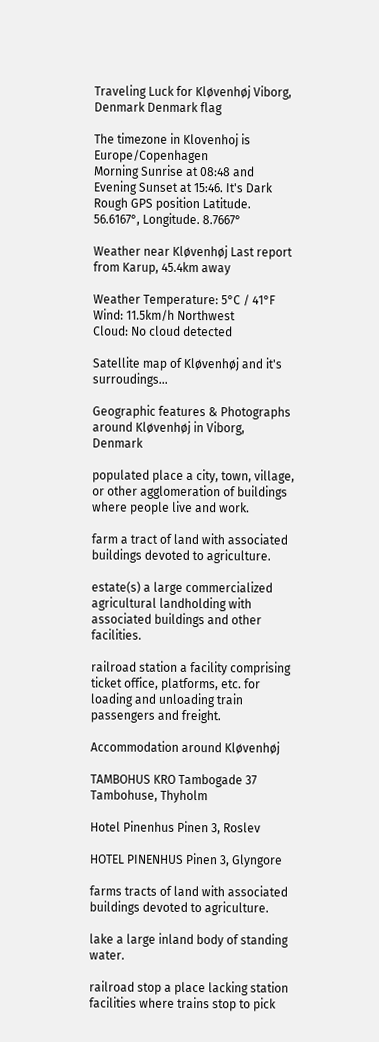Traveling Luck for Kløvenhøj Viborg, Denmark Denmark flag

The timezone in Klovenhoj is Europe/Copenhagen
Morning Sunrise at 08:48 and Evening Sunset at 15:46. It's Dark
Rough GPS position Latitude. 56.6167°, Longitude. 8.7667°

Weather near Kløvenhøj Last report from Karup, 45.4km away

Weather Temperature: 5°C / 41°F
Wind: 11.5km/h Northwest
Cloud: No cloud detected

Satellite map of Kløvenhøj and it's surroudings...

Geographic features & Photographs around Kløvenhøj in Viborg, Denmark

populated place a city, town, village, or other agglomeration of buildings where people live and work.

farm a tract of land with associated buildings devoted to agriculture.

estate(s) a large commercialized agricultural landholding with associated buildings and other facilities.

railroad station a facility comprising ticket office, platforms, etc. for loading and unloading train passengers and freight.

Accommodation around Kløvenhøj

TAMBOHUS KRO Tambogade 37 Tambohuse, Thyholm

Hotel Pinenhus Pinen 3, Roslev

HOTEL PINENHUS Pinen 3, Glyngore

farms tracts of land with associated buildings devoted to agriculture.

lake a large inland body of standing water.

railroad stop a place lacking station facilities where trains stop to pick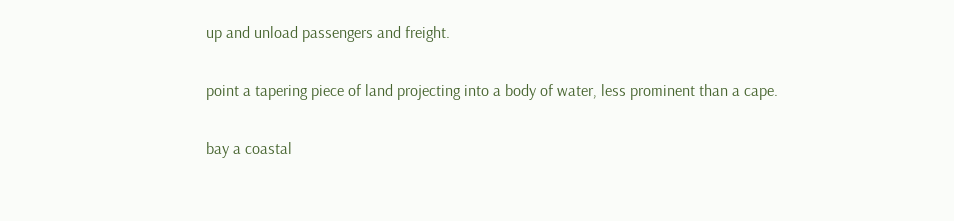up and unload passengers and freight.

point a tapering piece of land projecting into a body of water, less prominent than a cape.

bay a coastal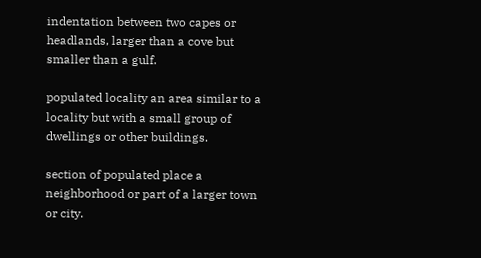indentation between two capes or headlands, larger than a cove but smaller than a gulf.

populated locality an area similar to a locality but with a small group of dwellings or other buildings.

section of populated place a neighborhood or part of a larger town or city.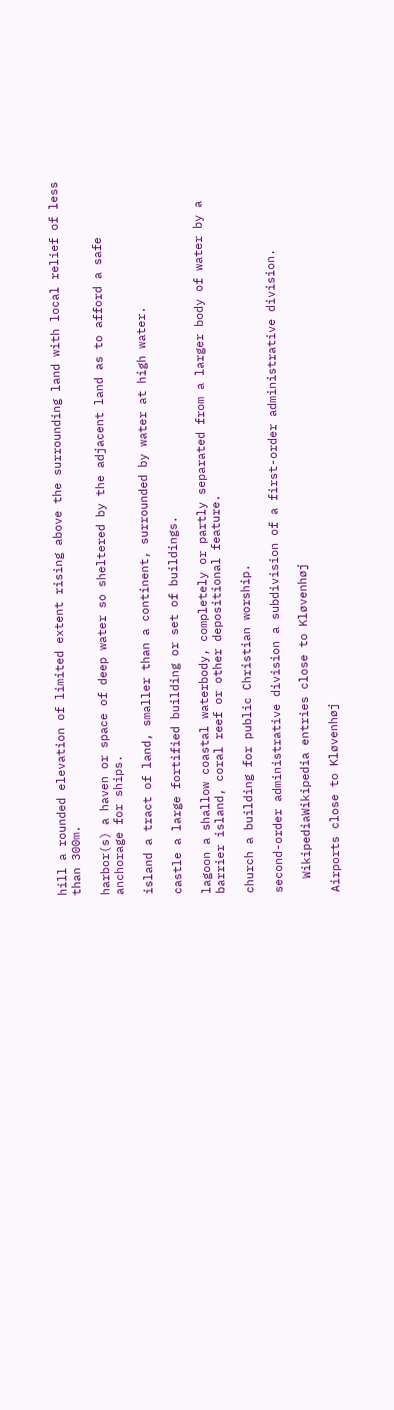hill a rounded elevation of limited extent rising above the surrounding land with local relief of less than 300m.

harbor(s) a haven or space of deep water so sheltered by the adjacent land as to afford a safe anchorage for ships.

island a tract of land, smaller than a continent, surrounded by water at high water.

castle a large fortified building or set of buildings.

lagoon a shallow coastal waterbody, completely or partly separated from a larger body of water by a barrier island, coral reef or other depositional feature.

church a building for public Christian worship.

second-order administrative division a subdivision of a first-order administrative division.

  WikipediaWikipedia entries close to Kløvenhøj

Airports close to Kløvenhøj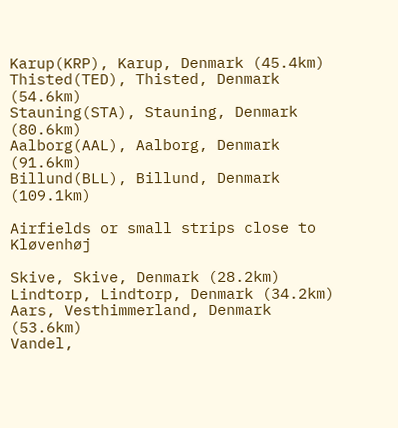Karup(KRP), Karup, Denmark (45.4km)
Thisted(TED), Thisted, Denmark (54.6km)
Stauning(STA), Stauning, Denmark (80.6km)
Aalborg(AAL), Aalborg, Denmark (91.6km)
Billund(BLL), Billund, Denmark (109.1km)

Airfields or small strips close to Kløvenhøj

Skive, Skive, Denmark (28.2km)
Lindtorp, Lindtorp, Denmark (34.2km)
Aars, Vesthimmerland, Denmark (53.6km)
Vandel,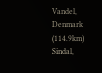Vandel, Denmark (114.9km)
Sindal,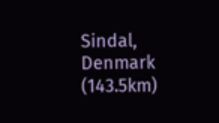Sindal, Denmark (143.5km)